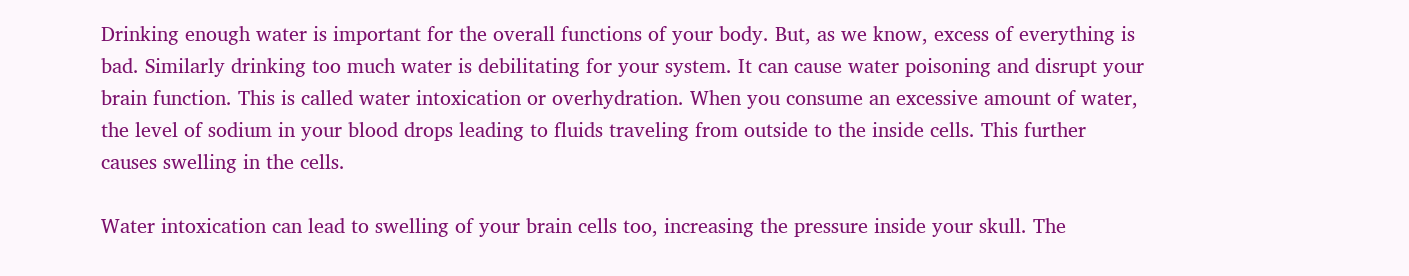Drinking enough water is important for the overall functions of your body. But, as we know, excess of everything is bad. Similarly drinking too much water is debilitating for your system. It can cause water poisoning and disrupt your brain function. This is called water intoxication or overhydration. When you consume an excessive amount of water, the level of sodium in your blood drops leading to fluids traveling from outside to the inside cells. This further causes swelling in the cells.

Water intoxication can lead to swelling of your brain cells too, increasing the pressure inside your skull. The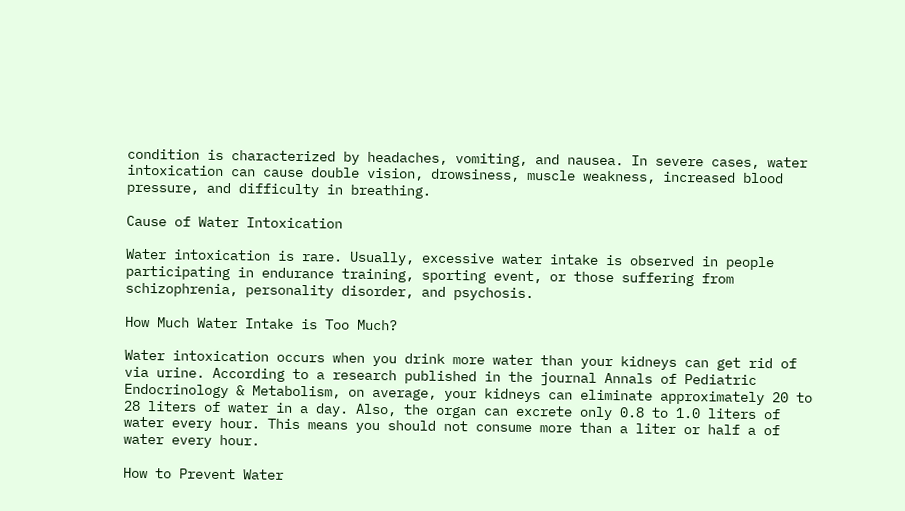condition is characterized by headaches, vomiting, and nausea. In severe cases, water intoxication can cause double vision, drowsiness, muscle weakness, increased blood pressure, and difficulty in breathing.

Cause of Water Intoxication

Water intoxication is rare. Usually, excessive water intake is observed in people participating in endurance training, sporting event, or those suffering from schizophrenia, personality disorder, and psychosis.

How Much Water Intake is Too Much?

Water intoxication occurs when you drink more water than your kidneys can get rid of via urine. According to a research published in the journal Annals of Pediatric Endocrinology & Metabolism, on average, your kidneys can eliminate approximately 20 to 28 liters of water in a day. Also, the organ can excrete only 0.8 to 1.0 liters of water every hour. This means you should not consume more than a liter or half a of water every hour.

How to Prevent Water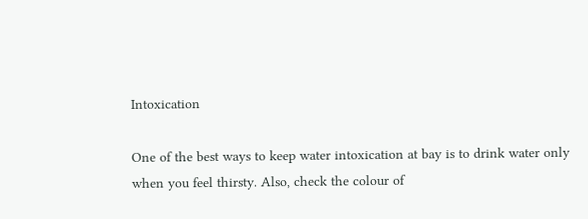Intoxication

One of the best ways to keep water intoxication at bay is to drink water only when you feel thirsty. Also, check the colour of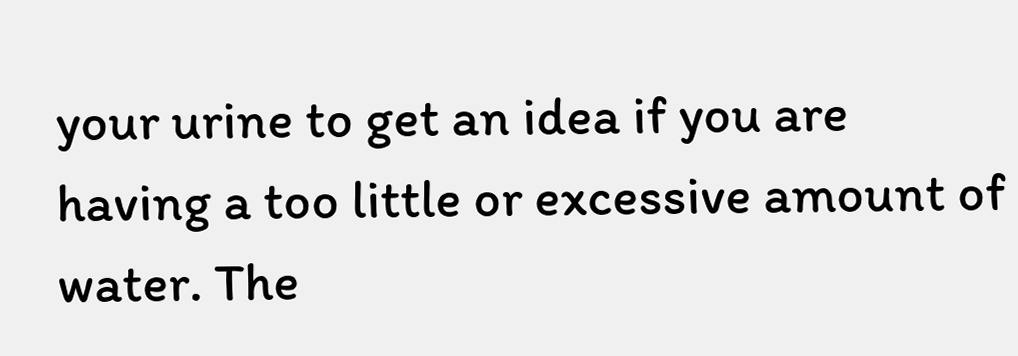your urine to get an idea if you are having a too little or excessive amount of water. The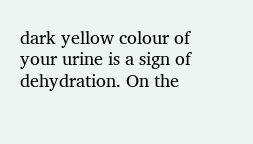dark yellow colour of your urine is a sign of dehydration. On the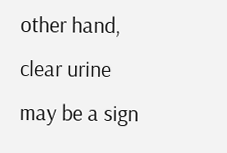other hand, clear urine may be a sign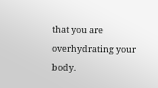that you are overhydrating your body.